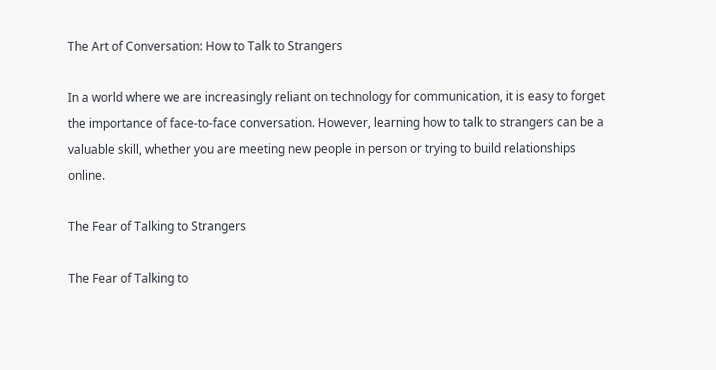The Art of Conversation: How to Talk to Strangers

In a world where we are increasingly reliant on technology for communication, it is easy to forget the importance of face-to-face conversation. However, learning how to talk to strangers can be a valuable skill, whether you are meeting new people in person or trying to build relationships online.

The Fear of Talking to Strangers

The Fear of Talking to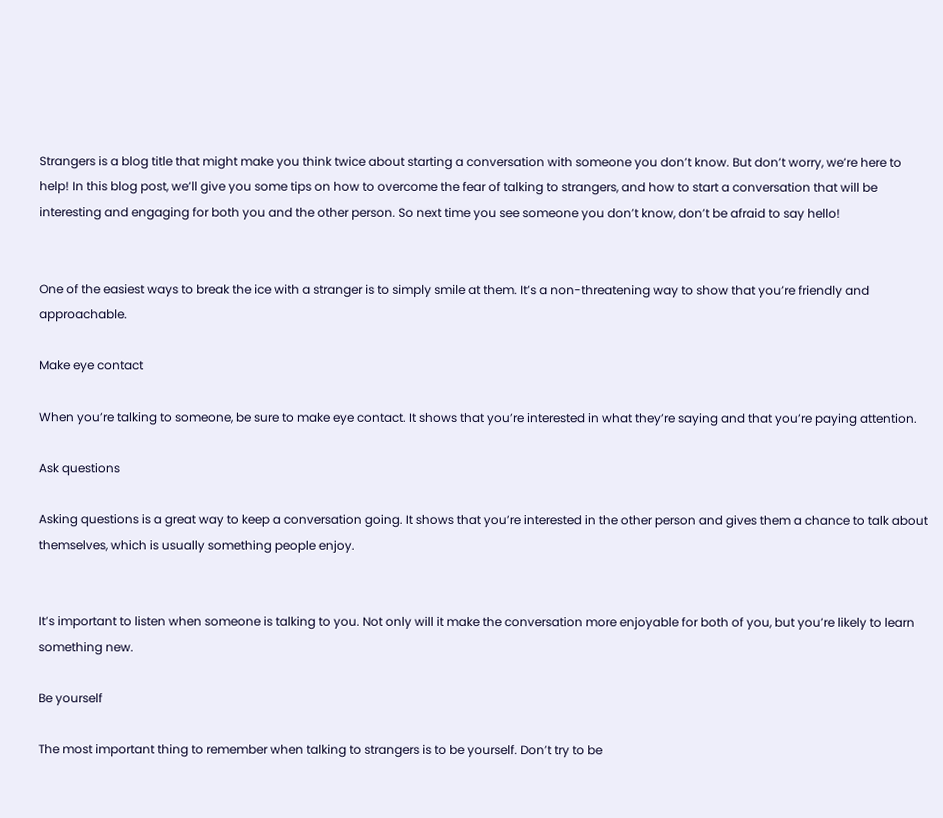Strangers is a blog title that might make you think twice about starting a conversation with someone you don’t know. But don’t worry, we’re here to help! In this blog post, we’ll give you some tips on how to overcome the fear of talking to strangers, and how to start a conversation that will be interesting and engaging for both you and the other person. So next time you see someone you don’t know, don’t be afraid to say hello!


One of the easiest ways to break the ice with a stranger is to simply smile at them. It’s a non-threatening way to show that you’re friendly and approachable.

Make eye contact

When you’re talking to someone, be sure to make eye contact. It shows that you’re interested in what they’re saying and that you’re paying attention.

Ask questions

Asking questions is a great way to keep a conversation going. It shows that you’re interested in the other person and gives them a chance to talk about themselves, which is usually something people enjoy.


It’s important to listen when someone is talking to you. Not only will it make the conversation more enjoyable for both of you, but you’re likely to learn something new.

Be yourself

The most important thing to remember when talking to strangers is to be yourself. Don’t try to be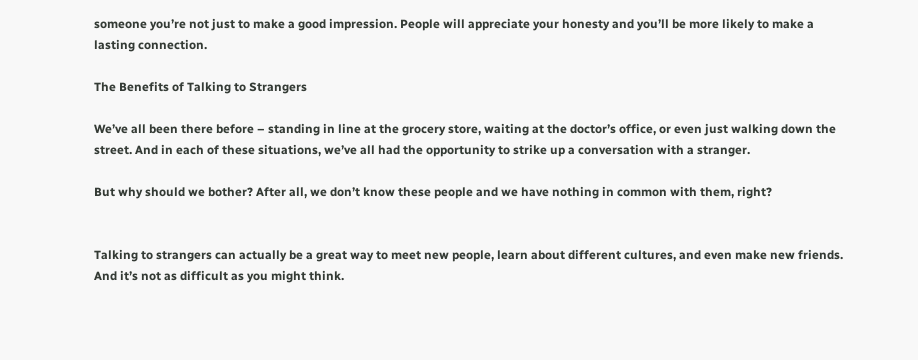someone you’re not just to make a good impression. People will appreciate your honesty and you’ll be more likely to make a lasting connection.

The Benefits of Talking to Strangers

We’ve all been there before – standing in line at the grocery store, waiting at the doctor’s office, or even just walking down the street. And in each of these situations, we’ve all had the opportunity to strike up a conversation with a stranger.

But why should we bother? After all, we don’t know these people and we have nothing in common with them, right?


Talking to strangers can actually be a great way to meet new people, learn about different cultures, and even make new friends. And it’s not as difficult as you might think.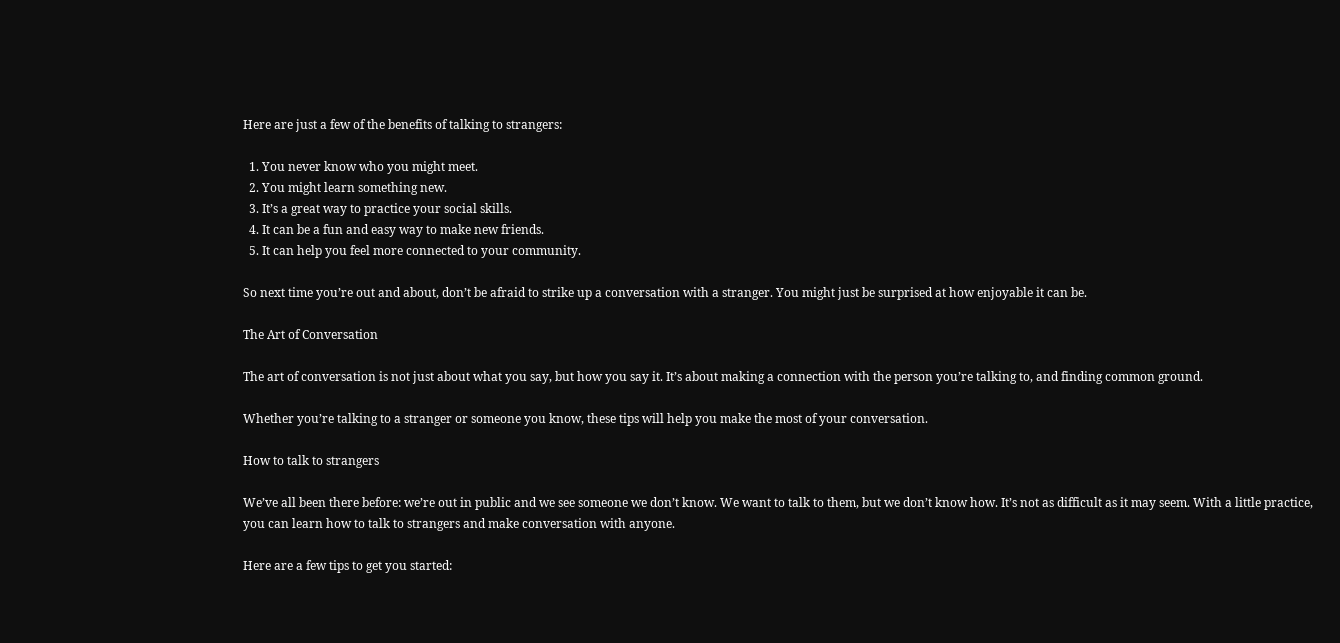Here are just a few of the benefits of talking to strangers:

  1. You never know who you might meet.
  2. You might learn something new.
  3. It’s a great way to practice your social skills.
  4. It can be a fun and easy way to make new friends.
  5. It can help you feel more connected to your community.

So next time you’re out and about, don’t be afraid to strike up a conversation with a stranger. You might just be surprised at how enjoyable it can be.

The Art of Conversation

The art of conversation is not just about what you say, but how you say it. It’s about making a connection with the person you’re talking to, and finding common ground.

Whether you’re talking to a stranger or someone you know, these tips will help you make the most of your conversation.

How to talk to strangers

We’ve all been there before: we’re out in public and we see someone we don’t know. We want to talk to them, but we don’t know how. It’s not as difficult as it may seem. With a little practice, you can learn how to talk to strangers and make conversation with anyone.

Here are a few tips to get you started: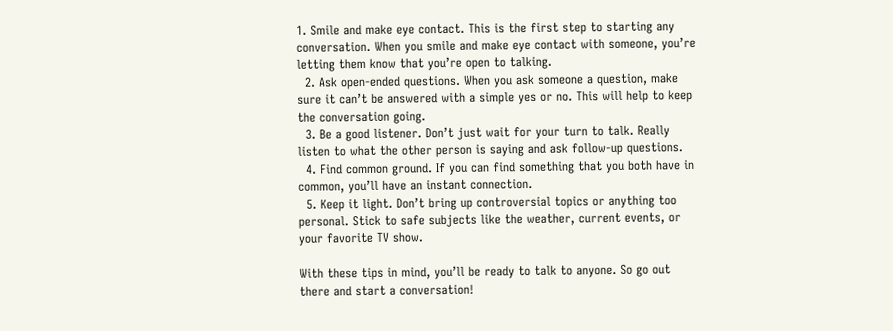1. Smile and make eye contact. This is the first step to starting any conversation. When you smile and make eye contact with someone, you’re letting them know that you’re open to talking.
  2. Ask open-ended questions. When you ask someone a question, make sure it can’t be answered with a simple yes or no. This will help to keep the conversation going.
  3. Be a good listener. Don’t just wait for your turn to talk. Really listen to what the other person is saying and ask follow-up questions.
  4. Find common ground. If you can find something that you both have in common, you’ll have an instant connection.
  5. Keep it light. Don’t bring up controversial topics or anything too personal. Stick to safe subjects like the weather, current events, or your favorite TV show.

With these tips in mind, you’ll be ready to talk to anyone. So go out there and start a conversation!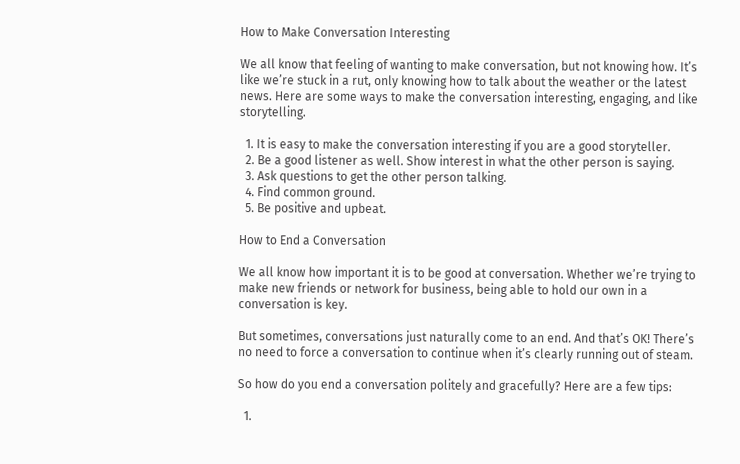How to Make Conversation Interesting

We all know that feeling of wanting to make conversation, but not knowing how. It’s like we’re stuck in a rut, only knowing how to talk about the weather or the latest news. Here are some ways to make the conversation interesting, engaging, and like storytelling.

  1. It is easy to make the conversation interesting if you are a good storyteller.
  2. Be a good listener as well. Show interest in what the other person is saying.
  3. Ask questions to get the other person talking.
  4. Find common ground.
  5. Be positive and upbeat.

How to End a Conversation

We all know how important it is to be good at conversation. Whether we’re trying to make new friends or network for business, being able to hold our own in a conversation is key.

But sometimes, conversations just naturally come to an end. And that’s OK! There’s no need to force a conversation to continue when it’s clearly running out of steam.

So how do you end a conversation politely and gracefully? Here are a few tips:

  1.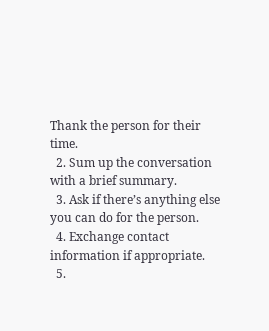Thank the person for their time.
  2. Sum up the conversation with a brief summary.
  3. Ask if there’s anything else you can do for the person.
  4. Exchange contact information if appropriate.
  5.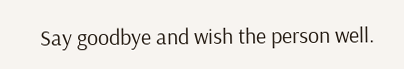Say goodbye and wish the person well.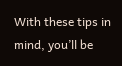With these tips in mind, you’ll be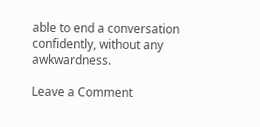able to end a conversation confidently, without any awkwardness.

Leave a Comment